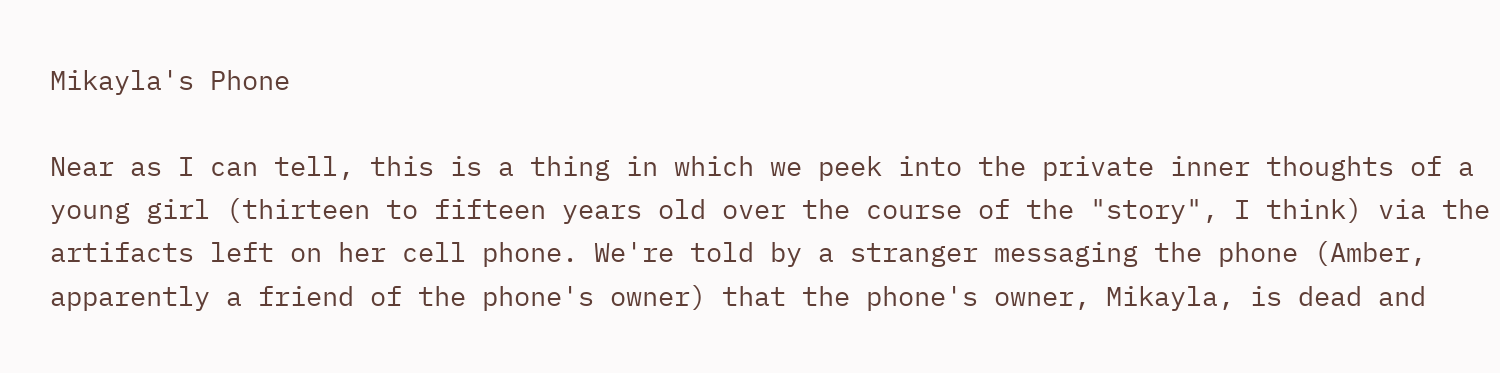Mikayla's Phone

Near as I can tell, this is a thing in which we peek into the private inner thoughts of a young girl (thirteen to fifteen years old over the course of the "story", I think) via the artifacts left on her cell phone. We're told by a stranger messaging the phone (Amber, apparently a friend of the phone's owner) that the phone's owner, Mikayla, is dead and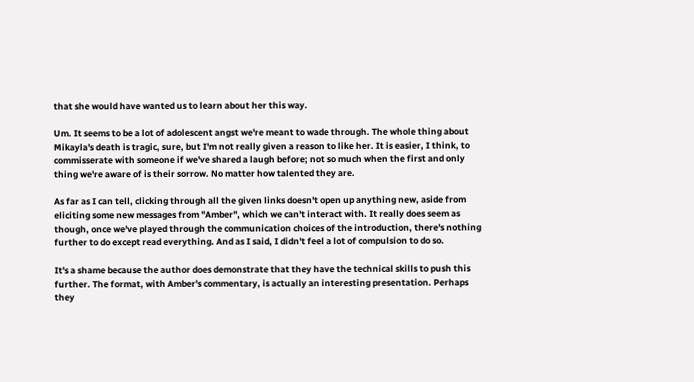that she would have wanted us to learn about her this way.

Um. It seems to be a lot of adolescent angst we're meant to wade through. The whole thing about Mikayla's death is tragic, sure, but I'm not really given a reason to like her. It is easier, I think, to commisserate with someone if we've shared a laugh before; not so much when the first and only thing we're aware of is their sorrow. No matter how talented they are.

As far as I can tell, clicking through all the given links doesn't open up anything new, aside from eliciting some new messages from "Amber", which we can't interact with. It really does seem as though, once we've played through the communication choices of the introduction, there's nothing further to do except read everything. And as I said, I didn't feel a lot of compulsion to do so.

It's a shame because the author does demonstrate that they have the technical skills to push this further. The format, with Amber's commentary, is actually an interesting presentation. Perhaps they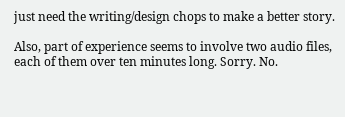just need the writing/design chops to make a better story.

Also, part of experience seems to involve two audio files, each of them over ten minutes long. Sorry. No.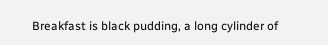Breakfast is black pudding, a long cylinder of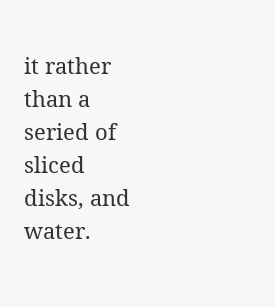it rather than a seried of sliced disks, and water.